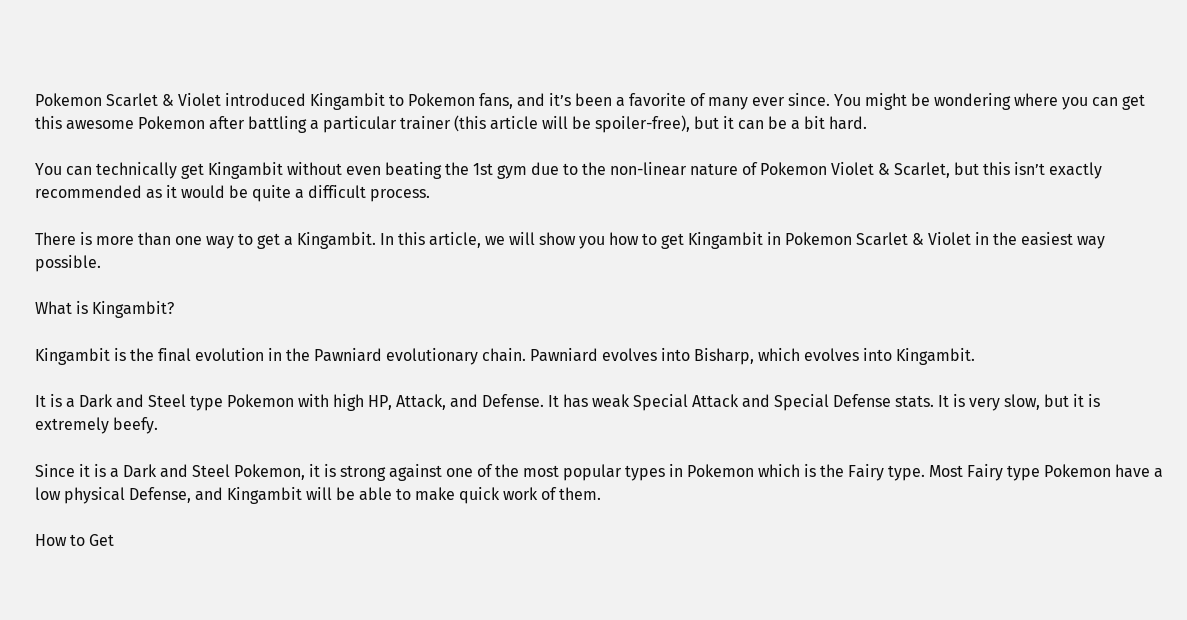Pokemon Scarlet & Violet introduced Kingambit to Pokemon fans, and it’s been a favorite of many ever since. You might be wondering where you can get this awesome Pokemon after battling a particular trainer (this article will be spoiler-free), but it can be a bit hard.

You can technically get Kingambit without even beating the 1st gym due to the non-linear nature of Pokemon Violet & Scarlet, but this isn’t exactly recommended as it would be quite a difficult process.

There is more than one way to get a Kingambit. In this article, we will show you how to get Kingambit in Pokemon Scarlet & Violet in the easiest way possible.

What is Kingambit?

Kingambit is the final evolution in the Pawniard evolutionary chain. Pawniard evolves into Bisharp, which evolves into Kingambit.

It is a Dark and Steel type Pokemon with high HP, Attack, and Defense. It has weak Special Attack and Special Defense stats. It is very slow, but it is extremely beefy.

Since it is a Dark and Steel Pokemon, it is strong against one of the most popular types in Pokemon which is the Fairy type. Most Fairy type Pokemon have a low physical Defense, and Kingambit will be able to make quick work of them.

How to Get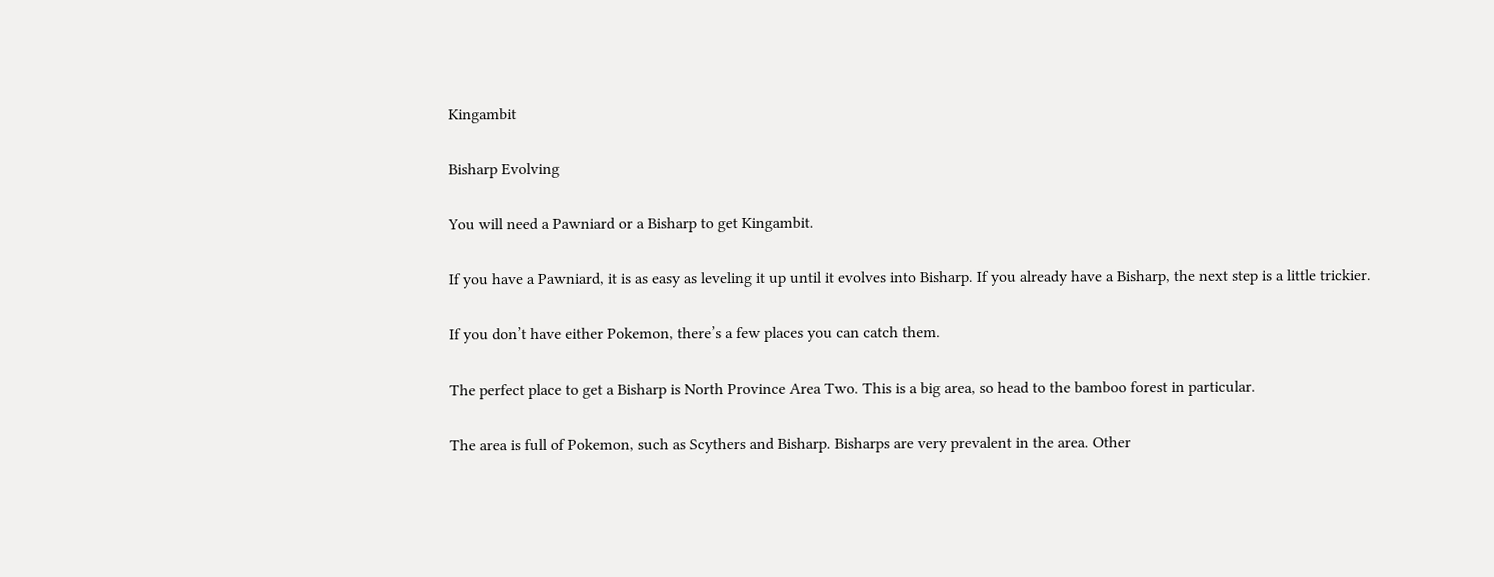Kingambit

Bisharp Evolving

You will need a Pawniard or a Bisharp to get Kingambit.

If you have a Pawniard, it is as easy as leveling it up until it evolves into Bisharp. If you already have a Bisharp, the next step is a little trickier.

If you don’t have either Pokemon, there’s a few places you can catch them.

The perfect place to get a Bisharp is North Province Area Two. This is a big area, so head to the bamboo forest in particular.

The area is full of Pokemon, such as Scythers and Bisharp. Bisharps are very prevalent in the area. Other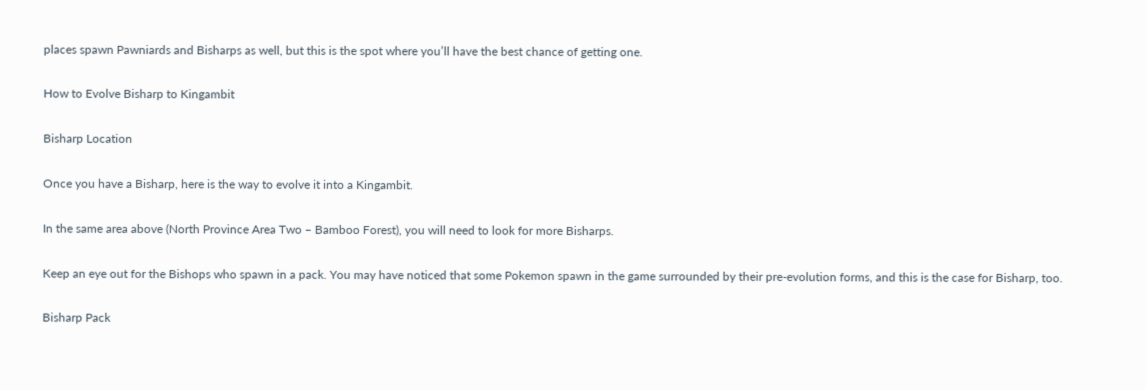places spawn Pawniards and Bisharps as well, but this is the spot where you’ll have the best chance of getting one.

How to Evolve Bisharp to Kingambit

Bisharp Location

Once you have a Bisharp, here is the way to evolve it into a Kingambit.

In the same area above (North Province Area Two – Bamboo Forest), you will need to look for more Bisharps.

Keep an eye out for the Bishops who spawn in a pack. You may have noticed that some Pokemon spawn in the game surrounded by their pre-evolution forms, and this is the case for Bisharp, too.

Bisharp Pack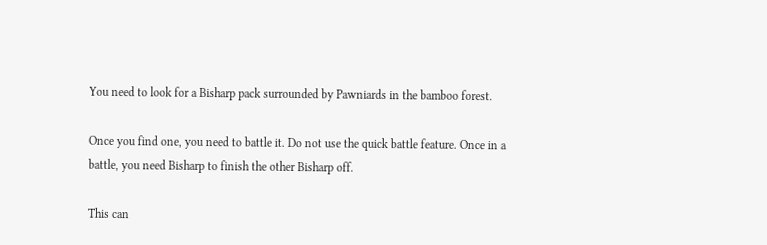You need to look for a Bisharp pack surrounded by Pawniards in the bamboo forest.

Once you find one, you need to battle it. Do not use the quick battle feature. Once in a battle, you need Bisharp to finish the other Bisharp off.

This can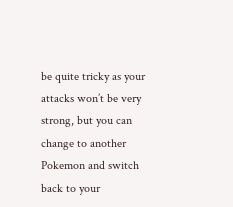be quite tricky as your attacks won’t be very strong, but you can change to another Pokemon and switch back to your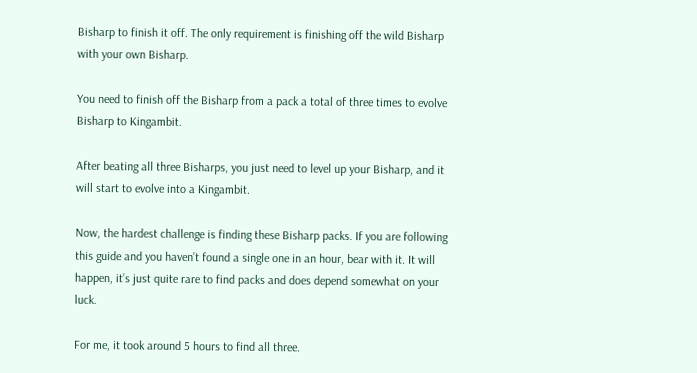Bisharp to finish it off. The only requirement is finishing off the wild Bisharp with your own Bisharp.

You need to finish off the Bisharp from a pack a total of three times to evolve Bisharp to Kingambit.

After beating all three Bisharps, you just need to level up your Bisharp, and it will start to evolve into a Kingambit.

Now, the hardest challenge is finding these Bisharp packs. If you are following this guide and you haven’t found a single one in an hour, bear with it. It will happen, it’s just quite rare to find packs and does depend somewhat on your luck.

For me, it took around 5 hours to find all three.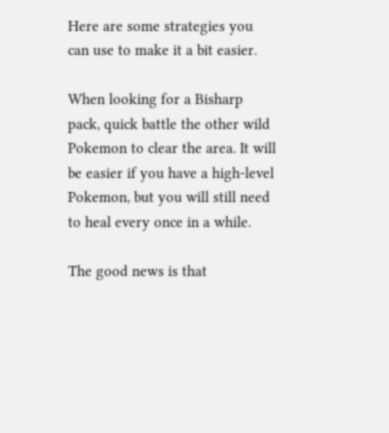Here are some strategies you can use to make it a bit easier.

When looking for a Bisharp pack, quick battle the other wild Pokemon to clear the area. It will be easier if you have a high-level Pokemon, but you will still need to heal every once in a while.

The good news is that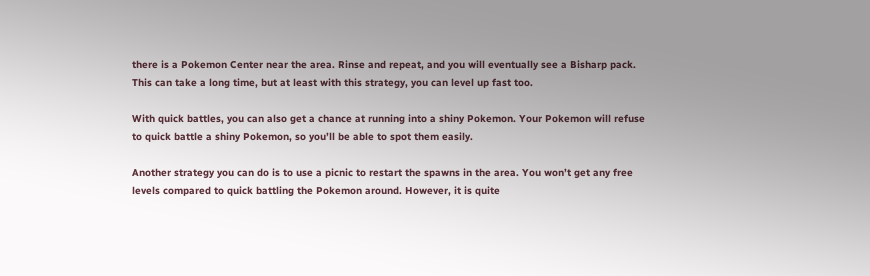there is a Pokemon Center near the area. Rinse and repeat, and you will eventually see a Bisharp pack. This can take a long time, but at least with this strategy, you can level up fast too.

With quick battles, you can also get a chance at running into a shiny Pokemon. Your Pokemon will refuse to quick battle a shiny Pokemon, so you’ll be able to spot them easily.

Another strategy you can do is to use a picnic to restart the spawns in the area. You won’t get any free levels compared to quick battling the Pokemon around. However, it is quite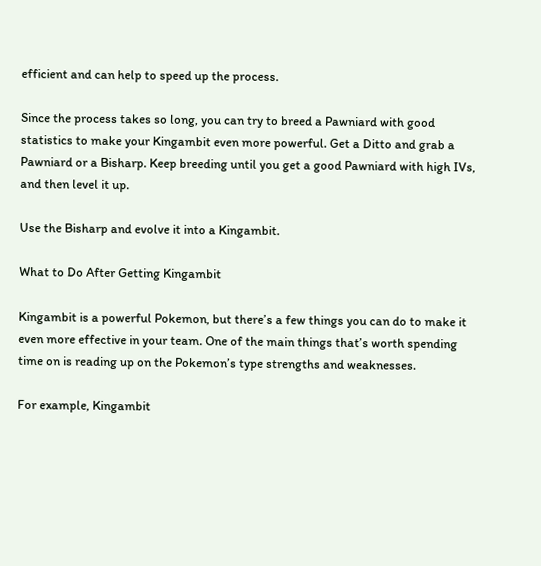efficient and can help to speed up the process.

Since the process takes so long, you can try to breed a Pawniard with good statistics to make your Kingambit even more powerful. Get a Ditto and grab a Pawniard or a Bisharp. Keep breeding until you get a good Pawniard with high IVs, and then level it up.

Use the Bisharp and evolve it into a Kingambit.

What to Do After Getting Kingambit

Kingambit is a powerful Pokemon, but there’s a few things you can do to make it even more effective in your team. One of the main things that’s worth spending time on is reading up on the Pokemon’s type strengths and weaknesses.

For example, Kingambit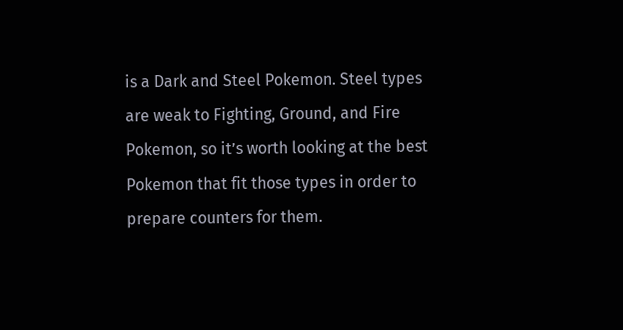is a Dark and Steel Pokemon. Steel types are weak to Fighting, Ground, and Fire Pokemon, so it’s worth looking at the best Pokemon that fit those types in order to prepare counters for them.